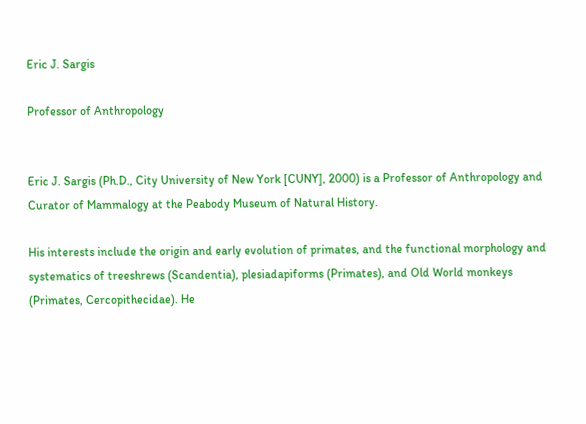Eric J. Sargis

Professor of Anthropology


Eric J. Sargis (Ph.D., City University of New York [CUNY], 2000) is a Professor of Anthropology and Curator of Mammalogy at the Peabody Museum of Natural History.

His interests include the origin and early evolution of primates, and the functional morphology and systematics of treeshrews (Scandentia), plesiadapiforms (Primates), and Old World monkeys (Primates, Cercopithecidae). He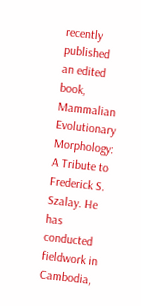recently published an edited book, Mammalian Evolutionary Morphology: A Tribute to Frederick S. Szalay. He has conducted fieldwork in Cambodia,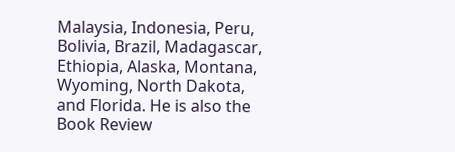Malaysia, Indonesia, Peru, Bolivia, Brazil, Madagascar, Ethiopia, Alaska, Montana, Wyoming, North Dakota, and Florida. He is also the Book Review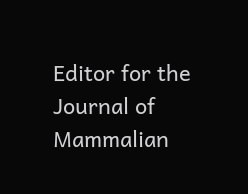Editor for the Journal of Mammalian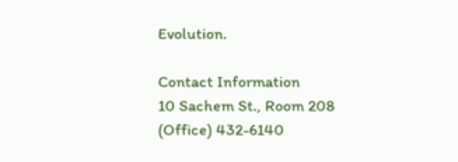Evolution.

Contact Information
10 Sachem St., Room 208
(Office) 432-6140